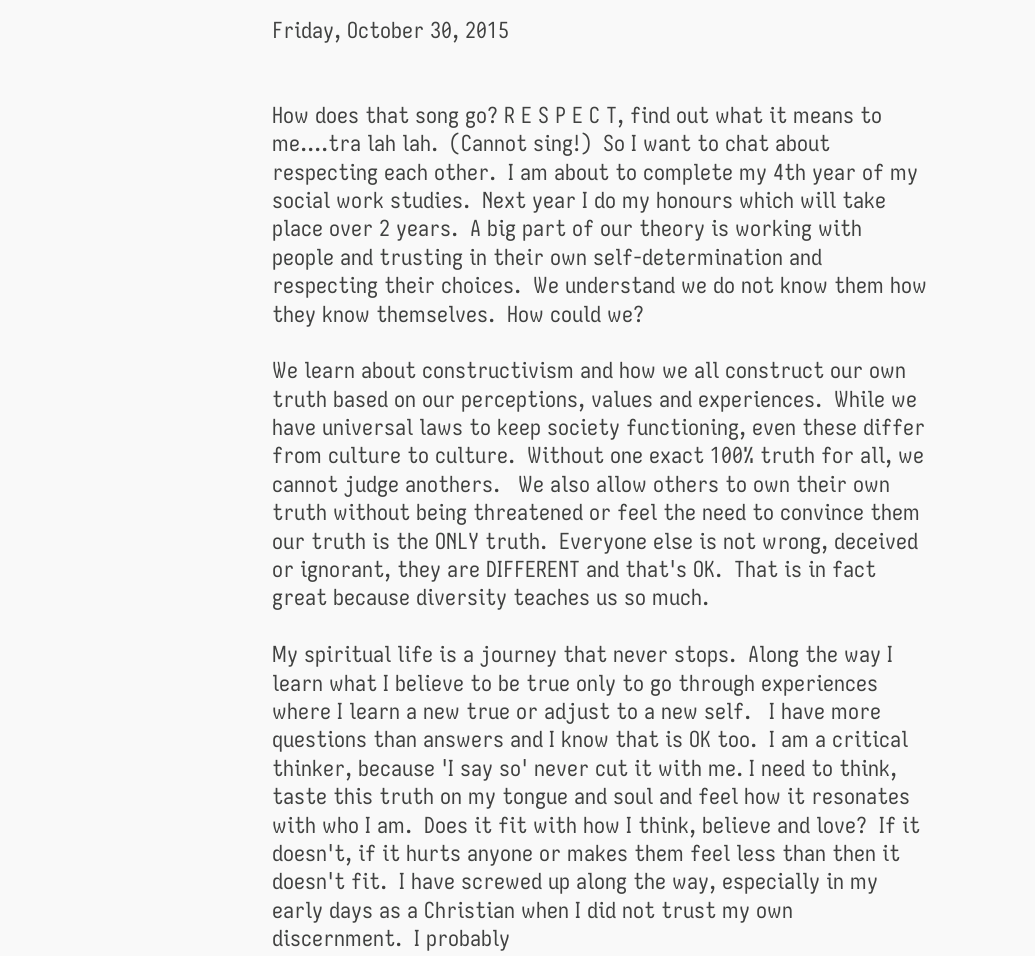Friday, October 30, 2015


How does that song go? R E S P E C T, find out what it means to me....tra lah lah.  (Cannot sing!)  So I want to chat about respecting each other.  I am about to complete my 4th year of my social work studies.  Next year I do my honours which will take place over 2 years.  A big part of our theory is working with people and trusting in their own self-determination and respecting their choices.  We understand we do not know them how they know themselves.  How could we?

We learn about constructivism and how we all construct our own truth based on our perceptions, values and experiences.  While we have universal laws to keep society functioning, even these differ from culture to culture.  Without one exact 100% truth for all, we cannot judge anothers.   We also allow others to own their own truth without being threatened or feel the need to convince them our truth is the ONLY truth.  Everyone else is not wrong, deceived or ignorant, they are DIFFERENT and that's OK.  That is in fact great because diversity teaches us so much.

My spiritual life is a journey that never stops.  Along the way I learn what I believe to be true only to go through experiences where I learn a new true or adjust to a new self.   I have more questions than answers and I know that is OK too.  I am a critical thinker, because 'I say so' never cut it with me. I need to think, taste this truth on my tongue and soul and feel how it resonates with who I am.  Does it fit with how I think, believe and love?  If it doesn't, if it hurts anyone or makes them feel less than then it doesn't fit.  I have screwed up along the way, especially in my early days as a Christian when I did not trust my own discernment.  I probably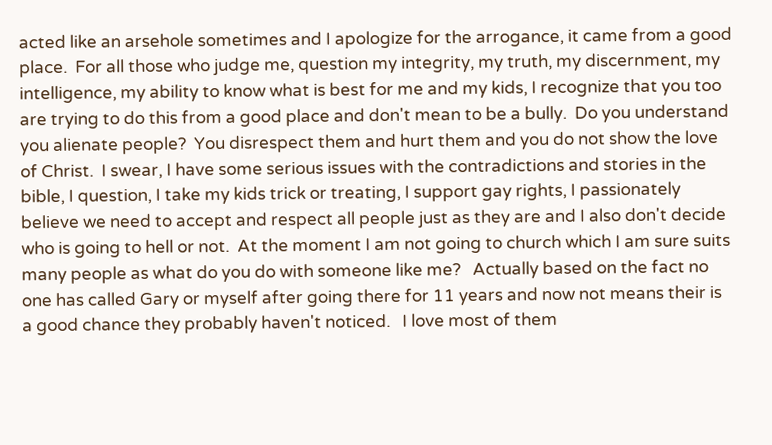acted like an arsehole sometimes and I apologize for the arrogance, it came from a good place.  For all those who judge me, question my integrity, my truth, my discernment, my intelligence, my ability to know what is best for me and my kids, I recognize that you too are trying to do this from a good place and don't mean to be a bully.  Do you understand you alienate people?  You disrespect them and hurt them and you do not show the love of Christ.  I swear, I have some serious issues with the contradictions and stories in the bible, I question, I take my kids trick or treating, I support gay rights, I passionately believe we need to accept and respect all people just as they are and I also don't decide who is going to hell or not.  At the moment I am not going to church which I am sure suits many people as what do you do with someone like me?   Actually based on the fact no one has called Gary or myself after going there for 11 years and now not means their is a good chance they probably haven't noticed.   I love most of them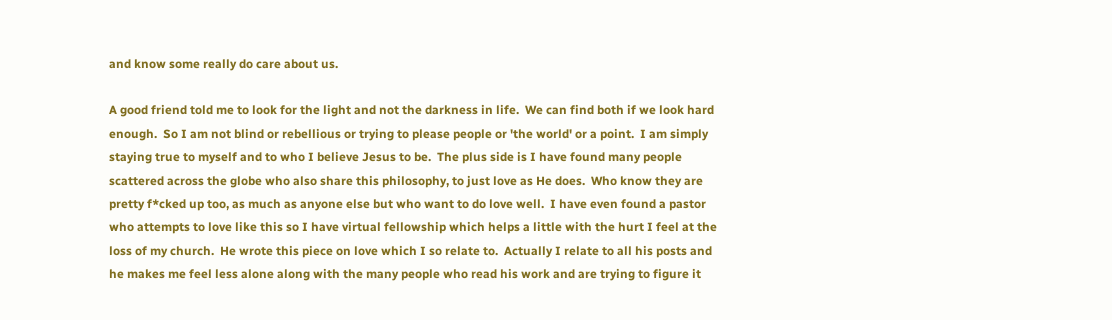and know some really do care about us.

A good friend told me to look for the light and not the darkness in life.  We can find both if we look hard enough.  So I am not blind or rebellious or trying to please people or 'the world' or a point.  I am simply staying true to myself and to who I believe Jesus to be.  The plus side is I have found many people scattered across the globe who also share this philosophy, to just love as He does.  Who know they are pretty f*cked up too, as much as anyone else but who want to do love well.  I have even found a pastor who attempts to love like this so I have virtual fellowship which helps a little with the hurt I feel at the loss of my church.  He wrote this piece on love which I so relate to.  Actually I relate to all his posts and he makes me feel less alone along with the many people who read his work and are trying to figure it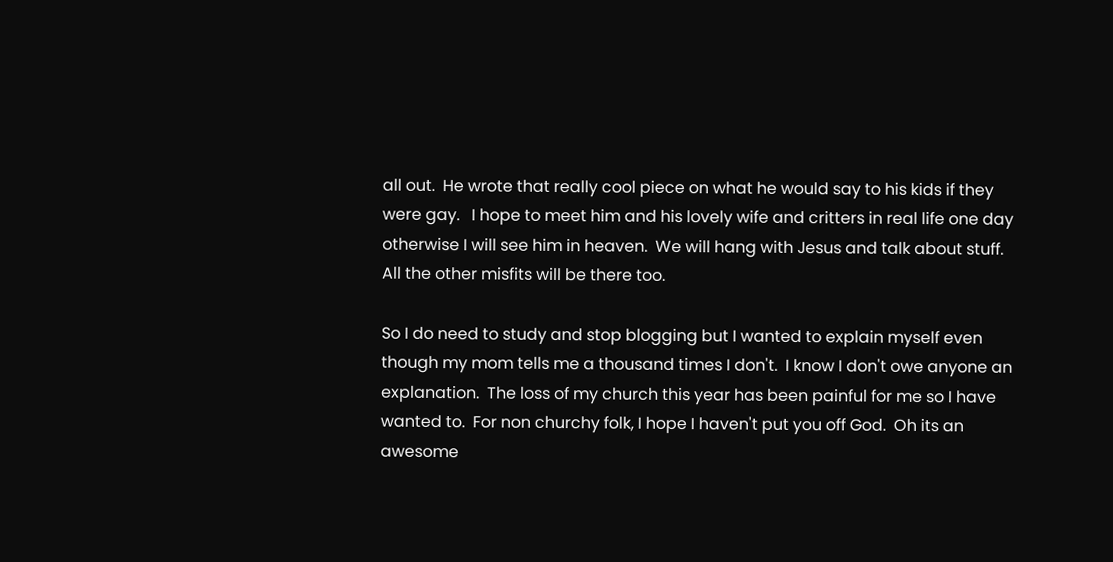all out.  He wrote that really cool piece on what he would say to his kids if they were gay.   I hope to meet him and his lovely wife and critters in real life one day otherwise I will see him in heaven.  We will hang with Jesus and talk about stuff.  All the other misfits will be there too.

So I do need to study and stop blogging but I wanted to explain myself even though my mom tells me a thousand times I don't.  I know I don't owe anyone an explanation.  The loss of my church this year has been painful for me so I have wanted to.  For non churchy folk, I hope I haven't put you off God.  Oh its an awesome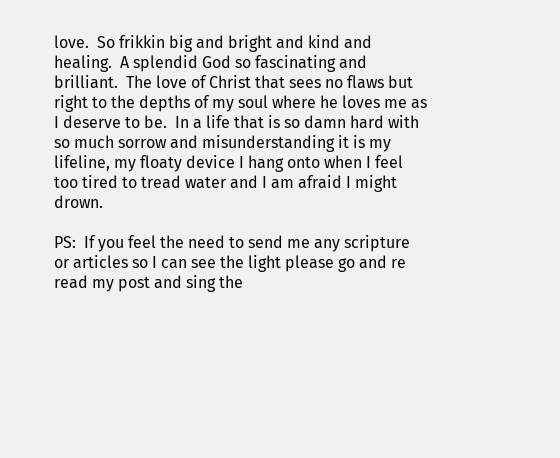love.  So frikkin big and bright and kind and healing.  A splendid God so fascinating and brilliant.  The love of Christ that sees no flaws but right to the depths of my soul where he loves me as I deserve to be.  In a life that is so damn hard with so much sorrow and misunderstanding it is my lifeline, my floaty device I hang onto when I feel too tired to tread water and I am afraid I might drown.

PS:  If you feel the need to send me any scripture or articles so I can see the light please go and re read my post and sing the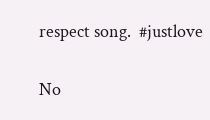respect song.  #justlove

No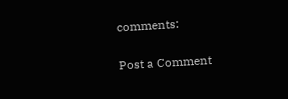comments:

Post a Comment